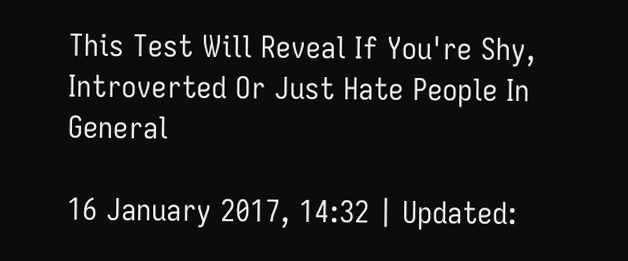This Test Will Reveal If You're Shy, Introverted Or Just Hate People In General

16 January 2017, 14:32 | Updated: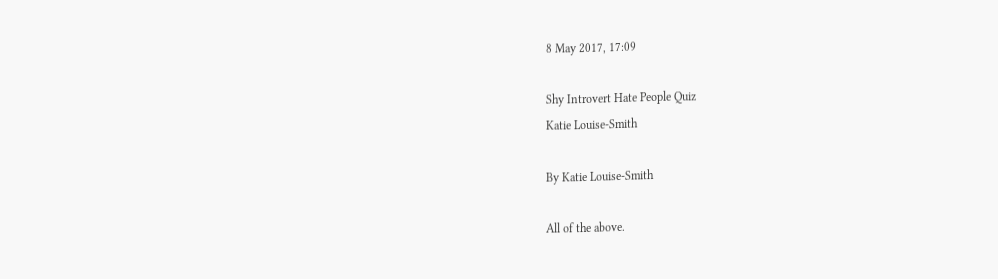8 May 2017, 17:09

Shy Introvert Hate People Quiz
Katie Louise-Smith

By Katie Louise-Smith

All of the above.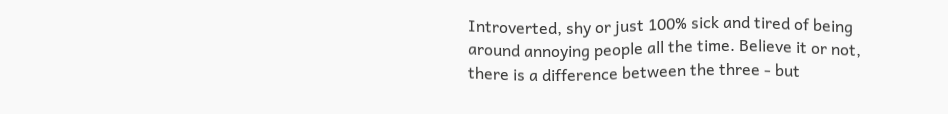Introverted, shy or just 100% sick and tired of being around annoying people all the time. Believe it or not, there is a difference between the three - but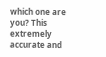which one are you? This extremely accurate and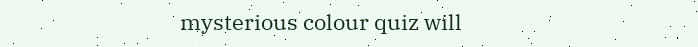mysterious colour quiz will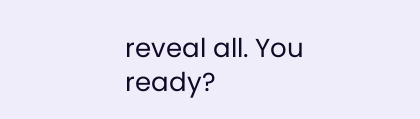reveal all. You ready?